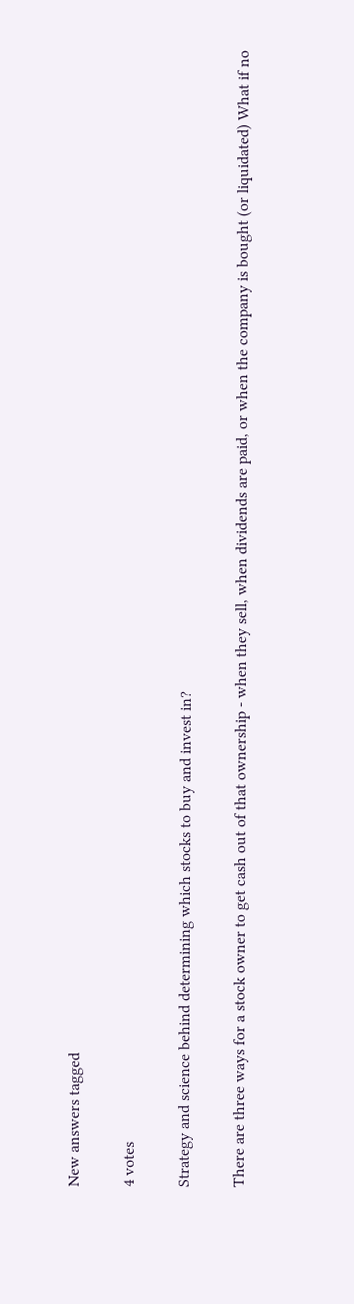New answers tagged

4 votes

Strategy and science behind determining which stocks to buy and invest in?

There are three ways for a stock owner to get cash out of that ownership - when they sell, when dividends are paid, or when the company is bought (or liquidated) What if no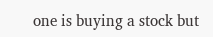one is buying a stock but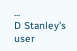...
D Stanley's user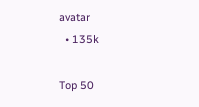avatar
  • 135k

Top 50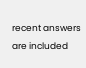recent answers are included